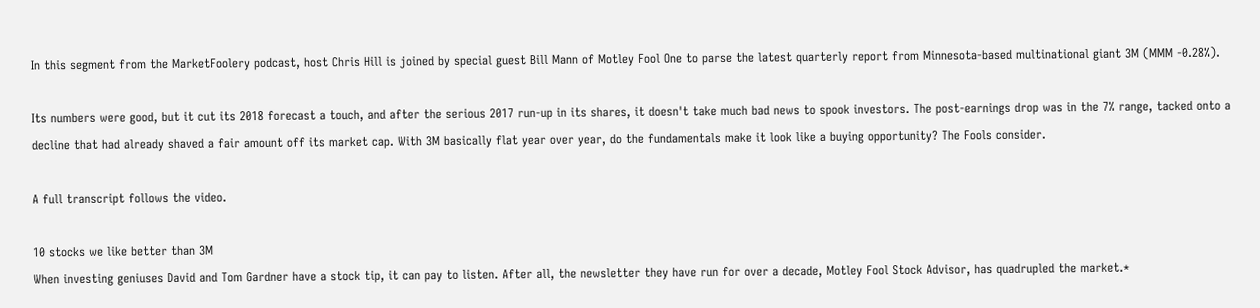In this segment from the MarketFoolery podcast, host Chris Hill is joined by special guest Bill Mann of Motley Fool One to parse the latest quarterly report from Minnesota-based multinational giant 3M (MMM -0.28%).

Its numbers were good, but it cut its 2018 forecast a touch, and after the serious 2017 run-up in its shares, it doesn't take much bad news to spook investors. The post-earnings drop was in the 7% range, tacked onto a decline that had already shaved a fair amount off its market cap. With 3M basically flat year over year, do the fundamentals make it look like a buying opportunity? The Fools consider.

A full transcript follows the video.

10 stocks we like better than 3M
When investing geniuses David and Tom Gardner have a stock tip, it can pay to listen. After all, the newsletter they have run for over a decade, Motley Fool Stock Advisor, has quadrupled the market.*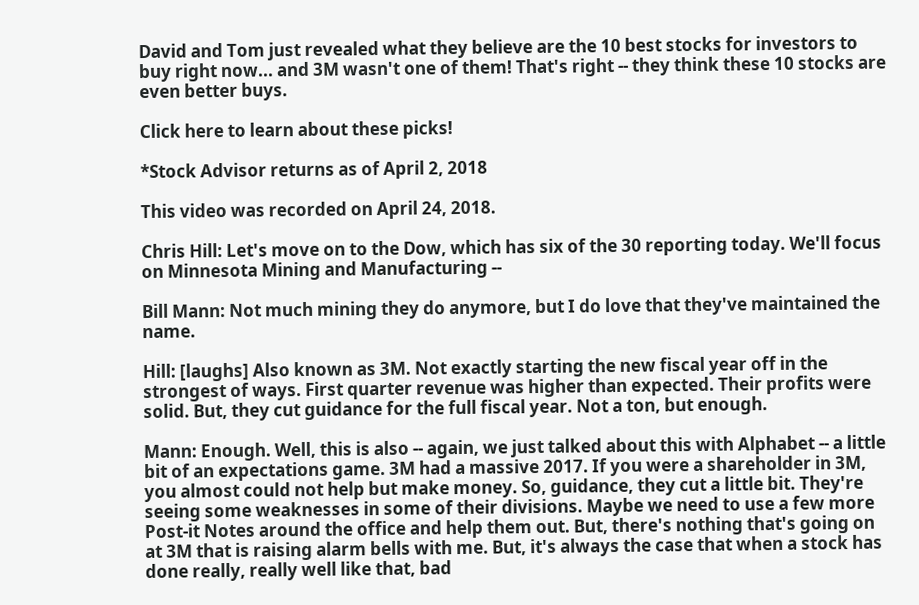David and Tom just revealed what they believe are the 10 best stocks for investors to buy right now... and 3M wasn't one of them! That's right -- they think these 10 stocks are even better buys.

Click here to learn about these picks!

*Stock Advisor returns as of April 2, 2018

This video was recorded on April 24, 2018.

Chris Hill: Let's move on to the Dow, which has six of the 30 reporting today. We'll focus on Minnesota Mining and Manufacturing --

Bill Mann: Not much mining they do anymore, but I do love that they've maintained the name.

Hill: [laughs] Also known as 3M. Not exactly starting the new fiscal year off in the strongest of ways. First quarter revenue was higher than expected. Their profits were solid. But, they cut guidance for the full fiscal year. Not a ton, but enough.

Mann: Enough. Well, this is also -- again, we just talked about this with Alphabet -- a little bit of an expectations game. 3M had a massive 2017. If you were a shareholder in 3M, you almost could not help but make money. So, guidance, they cut a little bit. They're seeing some weaknesses in some of their divisions. Maybe we need to use a few more Post-it Notes around the office and help them out. But, there's nothing that's going on at 3M that is raising alarm bells with me. But, it's always the case that when a stock has done really, really well like that, bad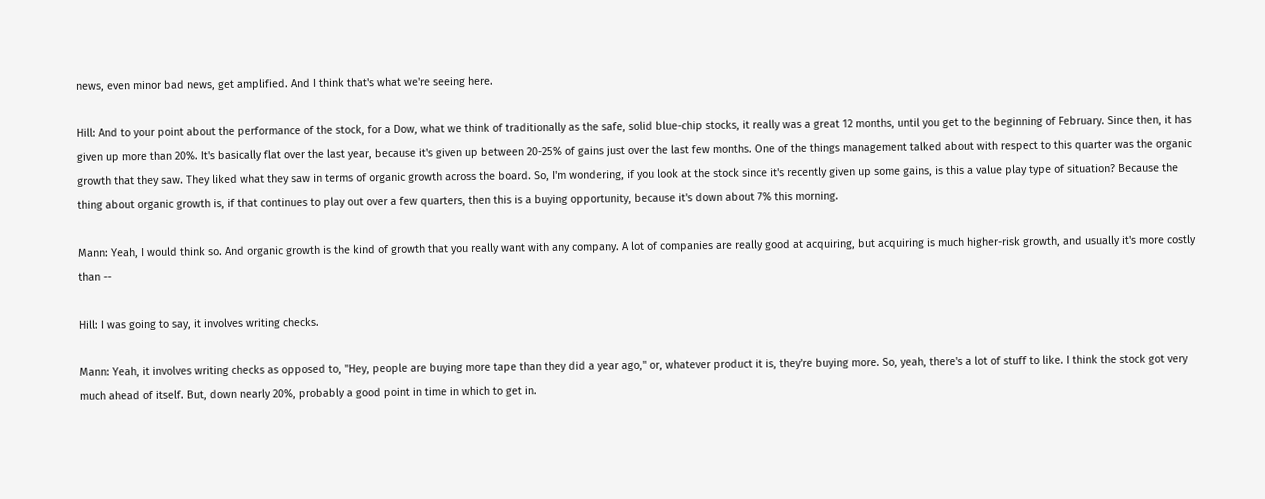news, even minor bad news, get amplified. And I think that's what we're seeing here.

Hill: And to your point about the performance of the stock, for a Dow, what we think of traditionally as the safe, solid blue-chip stocks, it really was a great 12 months, until you get to the beginning of February. Since then, it has given up more than 20%. It's basically flat over the last year, because it's given up between 20-25% of gains just over the last few months. One of the things management talked about with respect to this quarter was the organic growth that they saw. They liked what they saw in terms of organic growth across the board. So, I'm wondering, if you look at the stock since it's recently given up some gains, is this a value play type of situation? Because the thing about organic growth is, if that continues to play out over a few quarters, then this is a buying opportunity, because it's down about 7% this morning.

Mann: Yeah, I would think so. And organic growth is the kind of growth that you really want with any company. A lot of companies are really good at acquiring, but acquiring is much higher-risk growth, and usually it's more costly than --

Hill: I was going to say, it involves writing checks.

Mann: Yeah, it involves writing checks as opposed to, "Hey, people are buying more tape than they did a year ago," or, whatever product it is, they're buying more. So, yeah, there's a lot of stuff to like. I think the stock got very much ahead of itself. But, down nearly 20%, probably a good point in time in which to get in.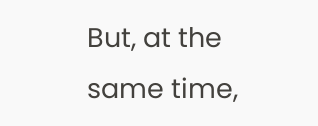But, at the same time,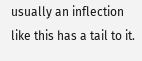usually an inflection like this has a tail to it.